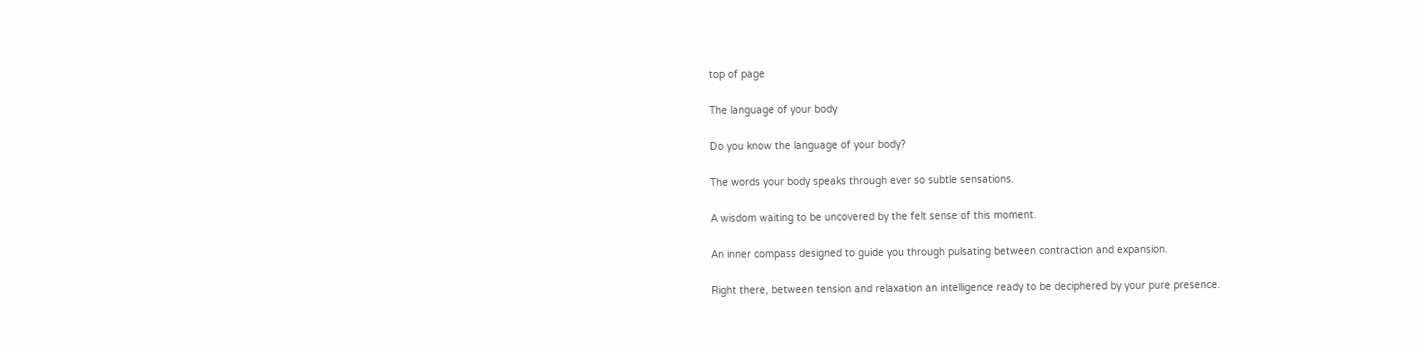top of page

The language of your body

Do you know the language of your body?

The words your body speaks through ever so subtle sensations.

A wisdom waiting to be uncovered by the felt sense of this moment.

An inner compass designed to guide you through pulsating between contraction and expansion.

Right there, between tension and relaxation an intelligence ready to be deciphered by your pure presence.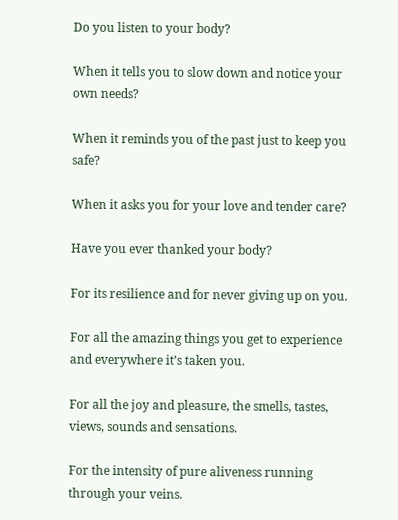Do you listen to your body?

When it tells you to slow down and notice your own needs?

When it reminds you of the past just to keep you safe?

When it asks you for your love and tender care?

Have you ever thanked your body?

For its resilience and for never giving up on you.

For all the amazing things you get to experience and everywhere it’s taken you.

For all the joy and pleasure, the smells, tastes, views, sounds and sensations.

For the intensity of pure aliveness running through your veins.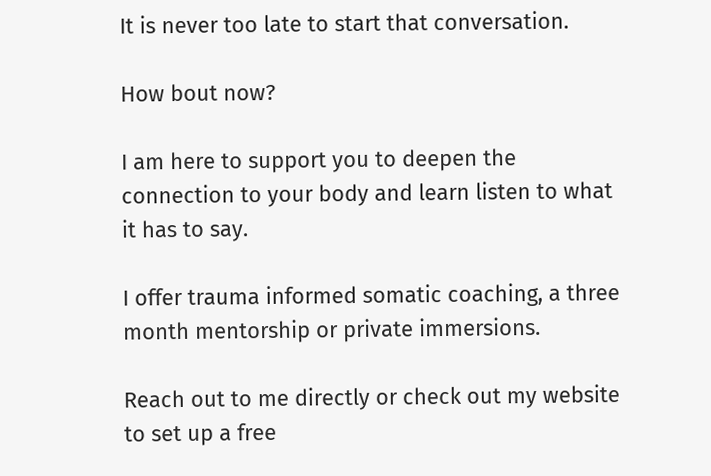It is never too late to start that conversation.

How bout now?

I am here to support you to deepen the connection to your body and learn listen to what it has to say.

I offer trauma informed somatic coaching, a three month mentorship or private immersions.

Reach out to me directly or check out my website to set up a free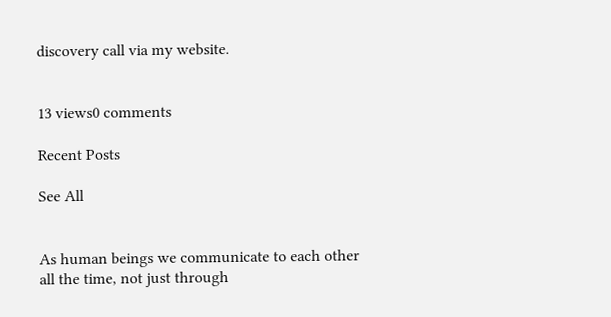discovery call via my website.


13 views0 comments

Recent Posts

See All


As human beings we communicate to each other all the time, not just through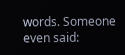words. Someone even said: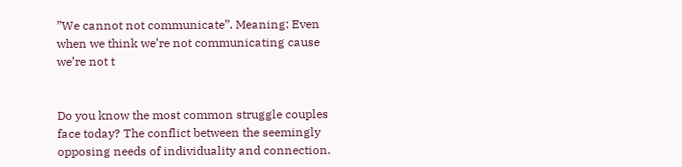”We cannot not communicate”. Meaning: Even when we think we’re not communicating cause we’re not t


Do you know the most common struggle couples face today? The conflict between the seemingly opposing needs of individuality and connection.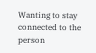Wanting to stay connected to the person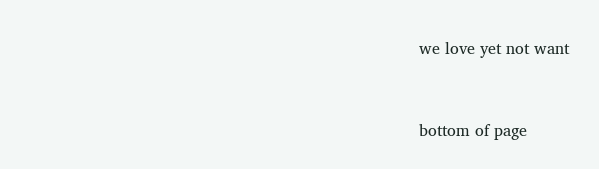we love yet not want


bottom of page